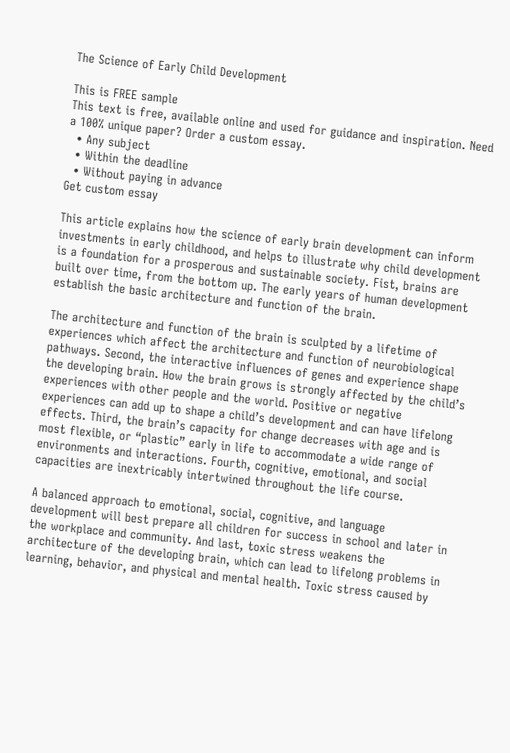The Science of Early Child Development

This is FREE sample
This text is free, available online and used for guidance and inspiration. Need a 100% unique paper? Order a custom essay.
  • Any subject
  • Within the deadline
  • Without paying in advance
Get custom essay

This article explains how the science of early brain development can inform investments in early childhood, and helps to illustrate why child development is a foundation for a prosperous and sustainable society. Fist, brains are built over time, from the bottom up. The early years of human development establish the basic architecture and function of the brain.

The architecture and function of the brain is sculpted by a lifetime of experiences which affect the architecture and function of neurobiological pathways. Second, the interactive influences of genes and experience shape the developing brain. How the brain grows is strongly affected by the child’s experiences with other people and the world. Positive or negative experiences can add up to shape a child’s development and can have lifelong effects. Third, the brain’s capacity for change decreases with age and is most flexible, or “plastic” early in life to accommodate a wide range of environments and interactions. Fourth, cognitive, emotional, and social capacities are inextricably intertwined throughout the life course.

A balanced approach to emotional, social, cognitive, and language development will best prepare all children for success in school and later in the workplace and community. And last, toxic stress weakens the architecture of the developing brain, which can lead to lifelong problems in learning, behavior, and physical and mental health. Toxic stress caused by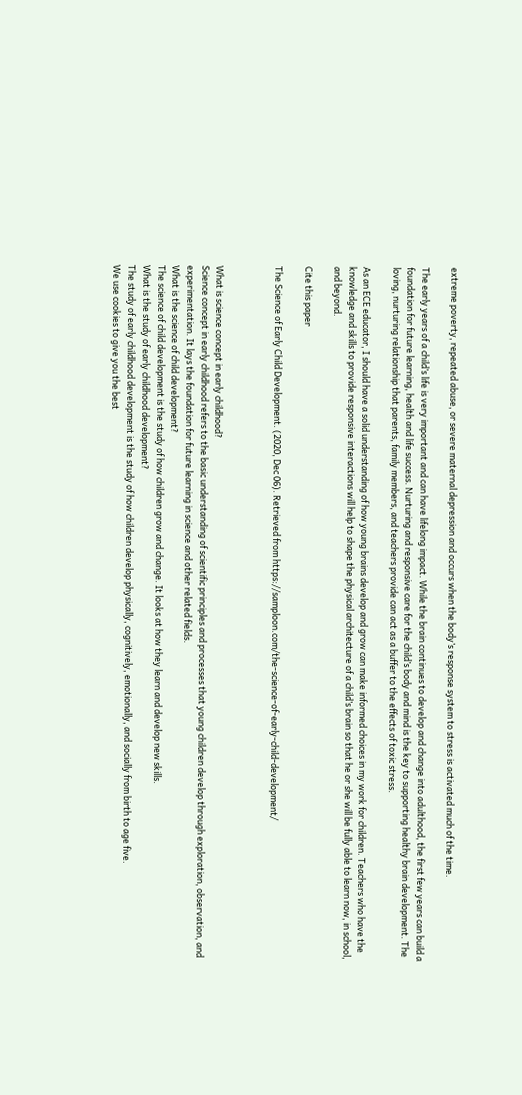extreme poverty, repeated abuse, or severe maternal depression and occurs when the body’s response system to stress is activated much of the time.

The early years of a child’s life is very important and can have lifelong impact. While the brain continues to develop and change into adulthood, the first few years can build a foundation for future learning, health and life success. Nurturing and responsive care for the child’s body and mind is the key to supporting healthy brain development. The loving, nurturing relationship that parents, family members, and teachers provide can act as a buffer to the effects of toxic stress.

As an ECE educator, I should have a solid understanding of how young brains develop and grow can make informed choices in my work for children. Teachers who have the knowledge and skills to provide responsive interactions will help to shape the physical architecture of a child’s brain so that he or she will be fully able to learn now, in school, and beyond.

Cite this paper

The Science of Early Child Development. (2020, Dec 06). Retrieved from https://samploon.com/the-science-of-early-child-development/



What is science concept in early childhood?
Science concept in early childhood refers to the basic understanding of scientific principles and processes that young children develop through exploration, observation, and experimentation. It lays the foundation for future learning in science and other related fields.
What is the science of child development?
The science of child development is the study of how children grow and change. It looks at how they learn and develop new skills.
What is the study of early childhood development?
The study of early childhood development is the study of how children develop physically, cognitively, emotionally, and socially from birth to age five.
We use cookies to give you the best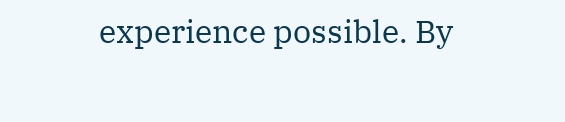experience possible. By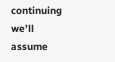continuing we’ll assume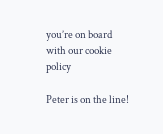you’re on board with our cookie policy

Peter is on the line!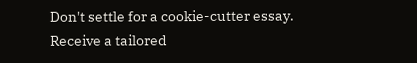Don't settle for a cookie-cutter essay. Receive a tailored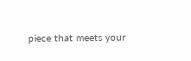piece that meets your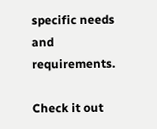specific needs and requirements.

Check it out